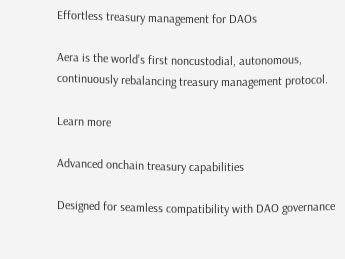Effortless treasury management for DAOs

Aera is the world’s first noncustodial, autonomous, continuously rebalancing treasury management protocol.

Learn more

Advanced onchain treasury capabilities

Designed for seamless compatibility with DAO governance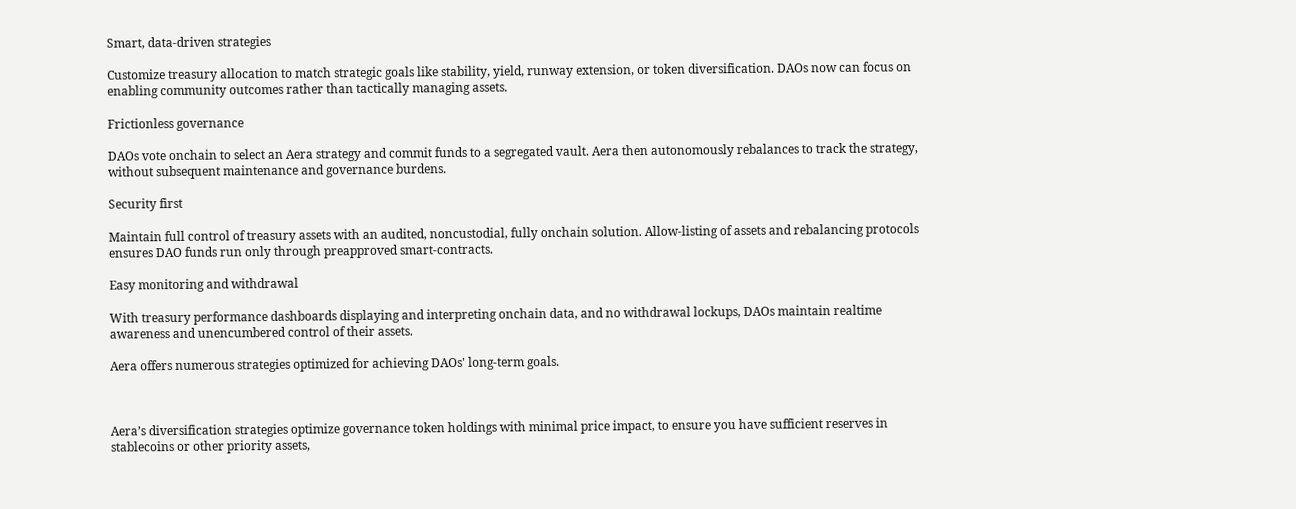Smart, data-driven strategies

Customize treasury allocation to match strategic goals like stability, yield, runway extension, or token diversification. DAOs now can focus on enabling community outcomes rather than tactically managing assets.

Frictionless governance

DAOs vote onchain to select an Aera strategy and commit funds to a segregated vault. Aera then autonomously rebalances to track the strategy, without subsequent maintenance and governance burdens.

Security first

Maintain full control of treasury assets with an audited, noncustodial, fully onchain solution. Allow-listing of assets and rebalancing protocols ensures DAO funds run only through preapproved smart-contracts.

Easy monitoring and withdrawal

With treasury performance dashboards displaying and interpreting onchain data, and no withdrawal lockups, DAOs maintain realtime awareness and unencumbered control of their assets.

Aera offers numerous strategies optimized for achieving DAOs' long-term goals.



Aera’s diversification strategies optimize governance token holdings with minimal price impact, to ensure you have sufficient reserves in stablecoins or other priority assets,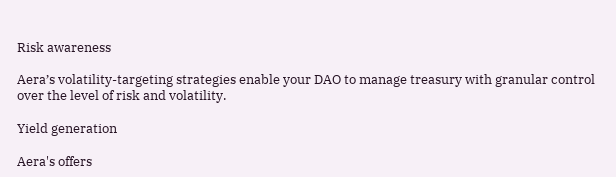Risk awareness

Aera’s volatility-targeting strategies enable your DAO to manage treasury with granular control over the level of risk and volatility.

Yield generation

Aera's offers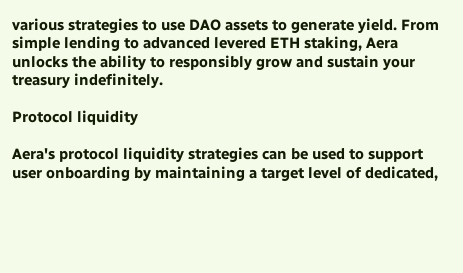various strategies to use DAO assets to generate yield. From simple lending to advanced levered ETH staking, Aera unlocks the ability to responsibly grow and sustain your treasury indefinitely.

Protocol liquidity

Aera's protocol liquidity strategies can be used to support user onboarding by maintaining a target level of dedicated,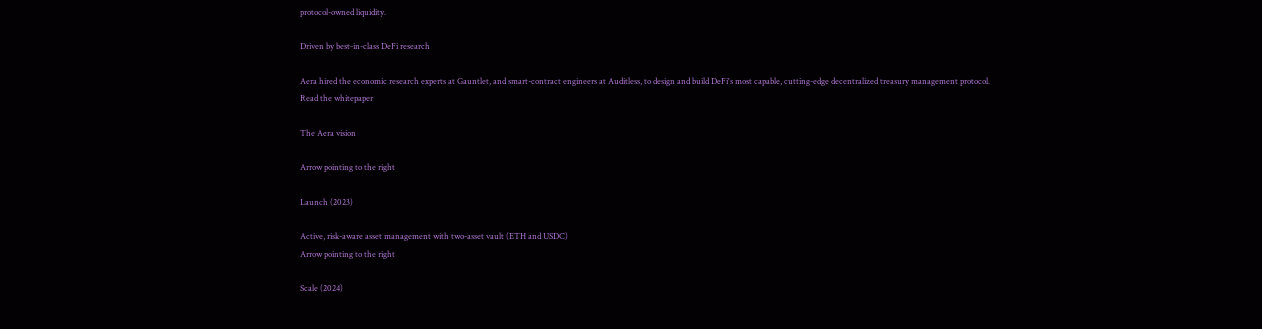protocol-owned liquidity.

Driven by best-in-class DeFi research

Aera hired the economic research experts at Gauntlet, and smart-contract engineers at Auditless, to design and build DeFi's most capable, cutting-edge decentralized treasury management protocol.
Read the whitepaper

The Aera vision

Arrow pointing to the right

Launch (2023)

Active, risk-aware asset management with two-asset vault (ETH and USDC)
Arrow pointing to the right

Scale (2024)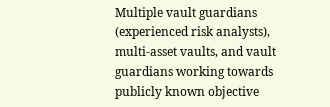Multiple vault guardians (experienced risk analysts), multi-asset vaults, and vault guardians working towards publicly known objective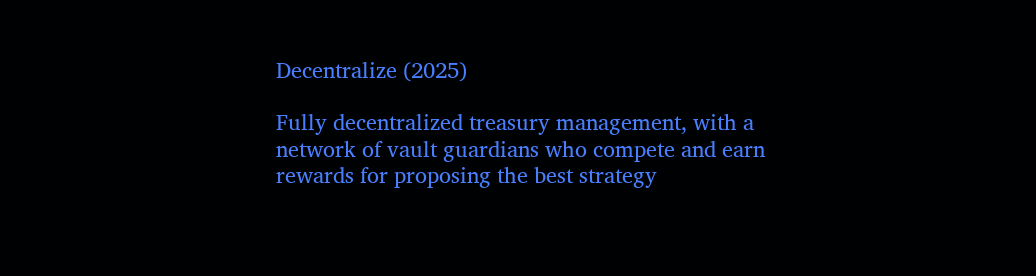Decentralize (2025)

Fully decentralized treasury management, with a network of vault guardians who compete and earn rewards for proposing the best strategy